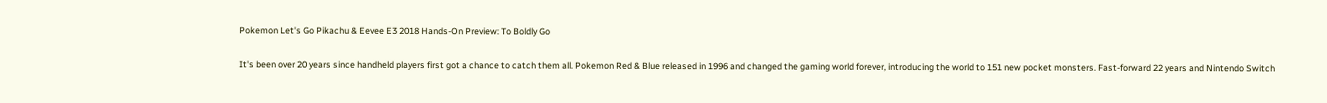Pokemon Let's Go Pikachu & Eevee E3 2018 Hands-On Preview: To Boldly Go

It's been over 20 years since handheld players first got a chance to catch them all. Pokemon Red & Blue released in 1996 and changed the gaming world forever, introducing the world to 151 new pocket monsters. Fast-forward 22 years and Nintendo Switch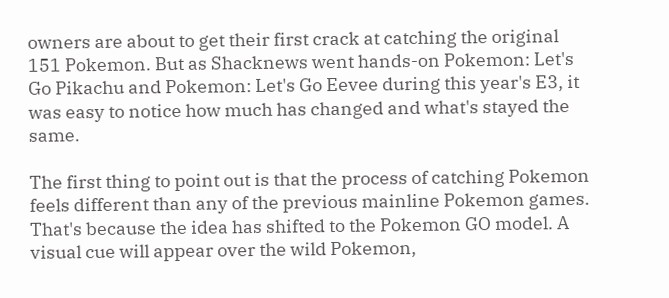owners are about to get their first crack at catching the original 151 Pokemon. But as Shacknews went hands-on Pokemon: Let's Go Pikachu and Pokemon: Let's Go Eevee during this year's E3, it was easy to notice how much has changed and what's stayed the same.

The first thing to point out is that the process of catching Pokemon feels different than any of the previous mainline Pokemon games. That's because the idea has shifted to the Pokemon GO model. A visual cue will appear over the wild Pokemon,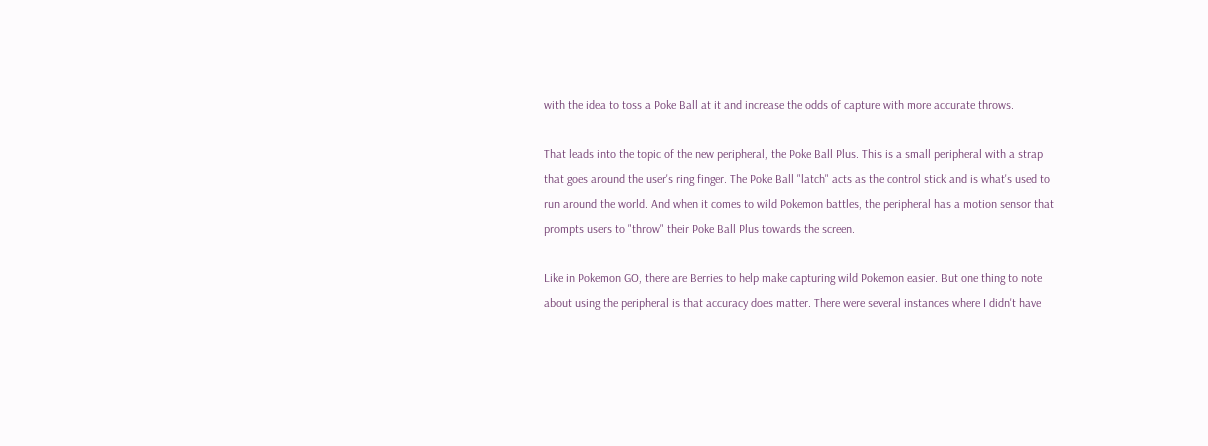with the idea to toss a Poke Ball at it and increase the odds of capture with more accurate throws.

That leads into the topic of the new peripheral, the Poke Ball Plus. This is a small peripheral with a strap that goes around the user's ring finger. The Poke Ball "latch" acts as the control stick and is what's used to run around the world. And when it comes to wild Pokemon battles, the peripheral has a motion sensor that prompts users to "throw" their Poke Ball Plus towards the screen.

Like in Pokemon GO, there are Berries to help make capturing wild Pokemon easier. But one thing to note about using the peripheral is that accuracy does matter. There were several instances where I didn't have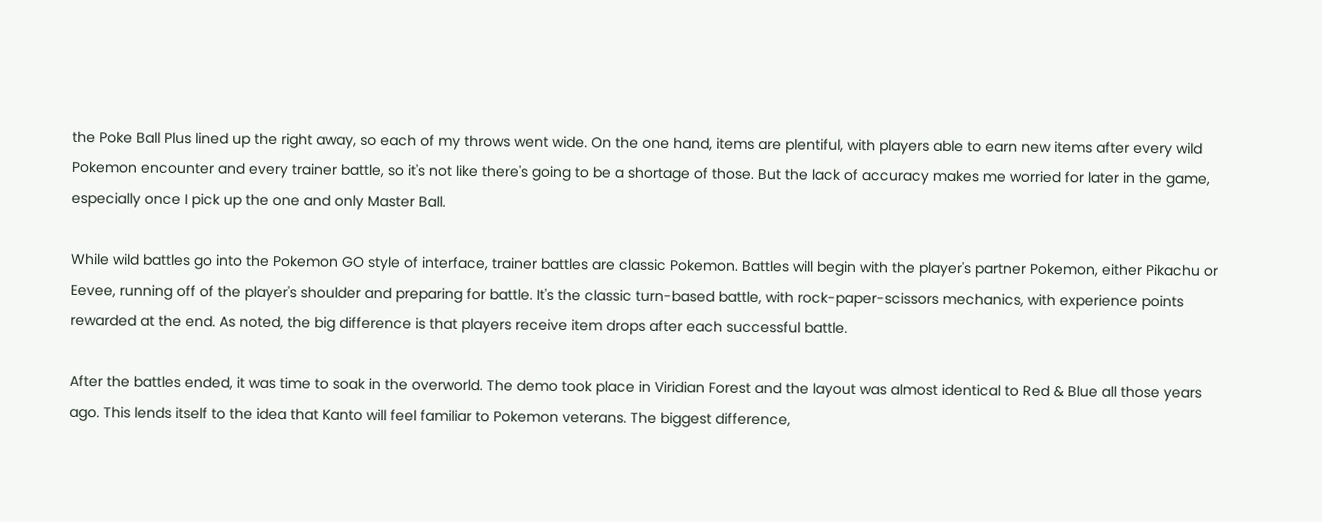the Poke Ball Plus lined up the right away, so each of my throws went wide. On the one hand, items are plentiful, with players able to earn new items after every wild Pokemon encounter and every trainer battle, so it's not like there's going to be a shortage of those. But the lack of accuracy makes me worried for later in the game, especially once I pick up the one and only Master Ball.

While wild battles go into the Pokemon GO style of interface, trainer battles are classic Pokemon. Battles will begin with the player's partner Pokemon, either Pikachu or Eevee, running off of the player's shoulder and preparing for battle. It's the classic turn-based battle, with rock-paper-scissors mechanics, with experience points rewarded at the end. As noted, the big difference is that players receive item drops after each successful battle.

After the battles ended, it was time to soak in the overworld. The demo took place in Viridian Forest and the layout was almost identical to Red & Blue all those years ago. This lends itself to the idea that Kanto will feel familiar to Pokemon veterans. The biggest difference,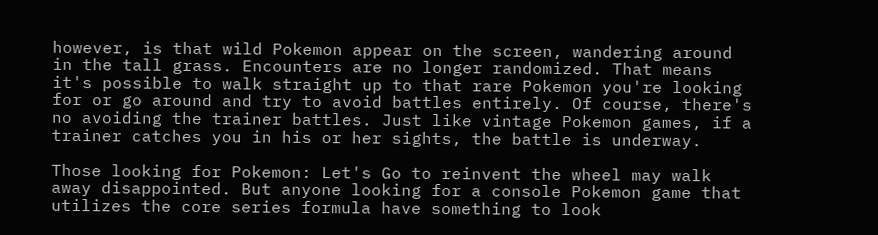however, is that wild Pokemon appear on the screen, wandering around in the tall grass. Encounters are no longer randomized. That means it's possible to walk straight up to that rare Pokemon you're looking for or go around and try to avoid battles entirely. Of course, there's no avoiding the trainer battles. Just like vintage Pokemon games, if a trainer catches you in his or her sights, the battle is underway.

Those looking for Pokemon: Let's Go to reinvent the wheel may walk away disappointed. But anyone looking for a console Pokemon game that utilizes the core series formula have something to look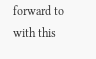forward to with this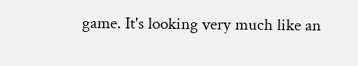game. It's looking very much like an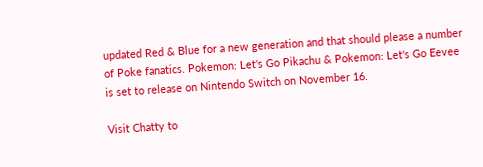updated Red & Blue for a new generation and that should please a number of Poke fanatics. Pokemon: Let's Go Pikachu & Pokemon: Let's Go Eevee is set to release on Nintendo Switch on November 16.

Visit Chatty to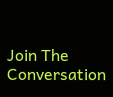Join The Conversation